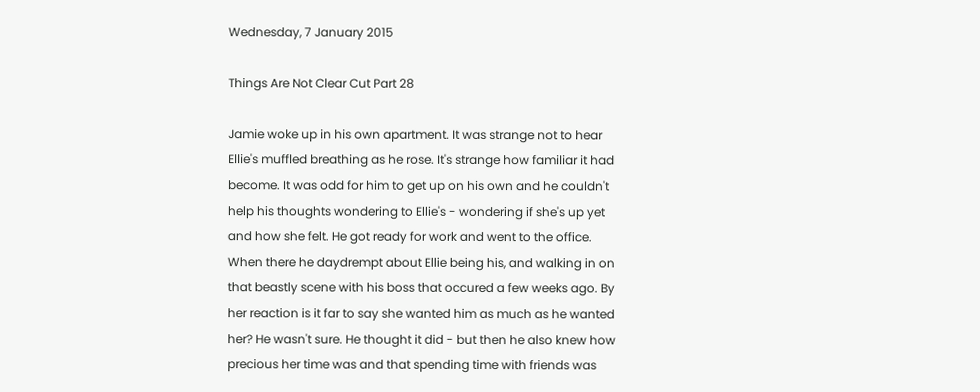Wednesday, 7 January 2015

Things Are Not Clear Cut Part 28

Jamie woke up in his own apartment. It was strange not to hear Ellie's muffled breathing as he rose. It's strange how familiar it had become. It was odd for him to get up on his own and he couldn't help his thoughts wondering to Ellie's - wondering if she's up yet and how she felt. He got ready for work and went to the office. When there he daydrempt about Ellie being his, and walking in on that beastly scene with his boss that occured a few weeks ago. By her reaction is it far to say she wanted him as much as he wanted her? He wasn't sure. He thought it did - but then he also knew how precious her time was and that spending time with friends was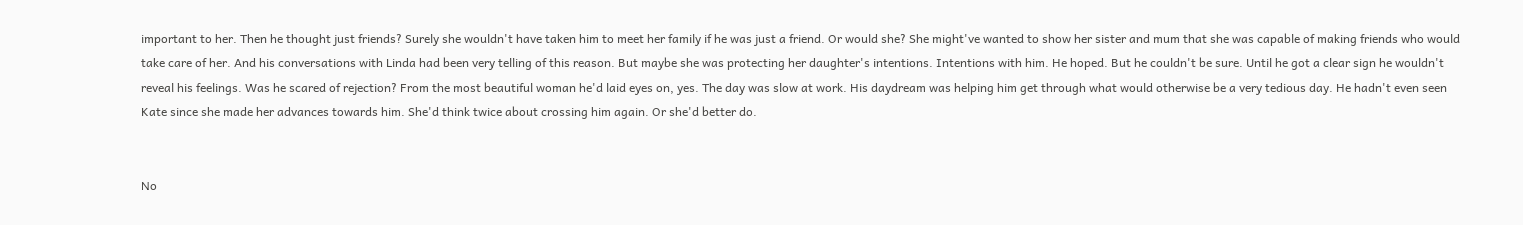important to her. Then he thought just friends? Surely she wouldn't have taken him to meet her family if he was just a friend. Or would she? She might've wanted to show her sister and mum that she was capable of making friends who would take care of her. And his conversations with Linda had been very telling of this reason. But maybe she was protecting her daughter's intentions. Intentions with him. He hoped. But he couldn't be sure. Until he got a clear sign he wouldn't reveal his feelings. Was he scared of rejection? From the most beautiful woman he'd laid eyes on, yes. The day was slow at work. His daydream was helping him get through what would otherwise be a very tedious day. He hadn't even seen Kate since she made her advances towards him. She'd think twice about crossing him again. Or she'd better do.


No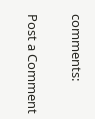comments:

Post a Comment